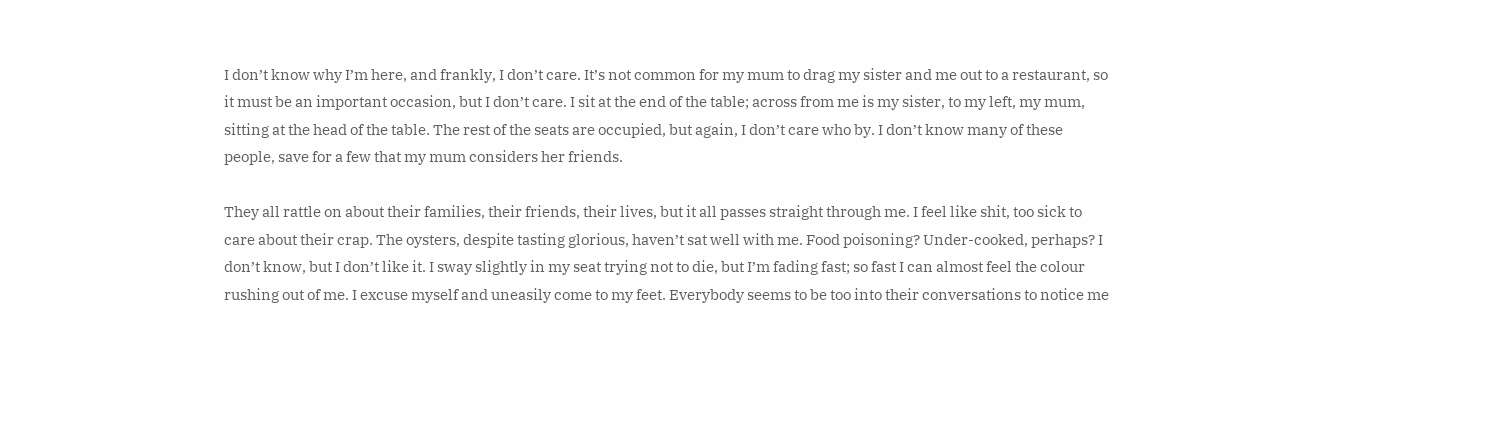I don’t know why I’m here, and frankly, I don’t care. It’s not common for my mum to drag my sister and me out to a restaurant, so it must be an important occasion, but I don’t care. I sit at the end of the table; across from me is my sister, to my left, my mum, sitting at the head of the table. The rest of the seats are occupied, but again, I don’t care who by. I don’t know many of these people, save for a few that my mum considers her friends.

They all rattle on about their families, their friends, their lives, but it all passes straight through me. I feel like shit, too sick to care about their crap. The oysters, despite tasting glorious, haven’t sat well with me. Food poisoning? Under-cooked, perhaps? I don’t know, but I don’t like it. I sway slightly in my seat trying not to die, but I’m fading fast; so fast I can almost feel the colour rushing out of me. I excuse myself and uneasily come to my feet. Everybody seems to be too into their conversations to notice me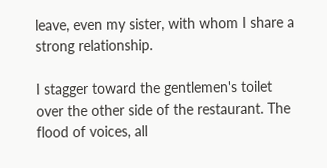leave, even my sister, with whom I share a strong relationship.

I stagger toward the gentlemen's toilet over the other side of the restaurant. The flood of voices, all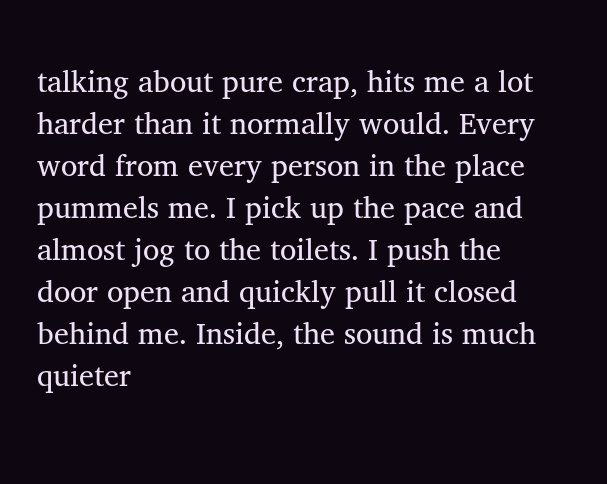talking about pure crap, hits me a lot harder than it normally would. Every word from every person in the place pummels me. I pick up the pace and almost jog to the toilets. I push the door open and quickly pull it closed behind me. Inside, the sound is much quieter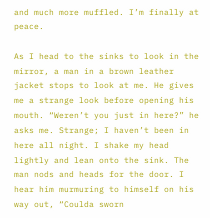and much more muffled. I’m finally at peace.

As I head to the sinks to look in the mirror, a man in a brown leather jacket stops to look at me. He gives me a strange look before opening his mouth. “Weren’t you just in here?” he asks me. Strange; I haven’t been in here all night. I shake my head lightly and lean onto the sink. The man nods and heads for the door. I hear him murmuring to himself on his way out, “Coulda sworn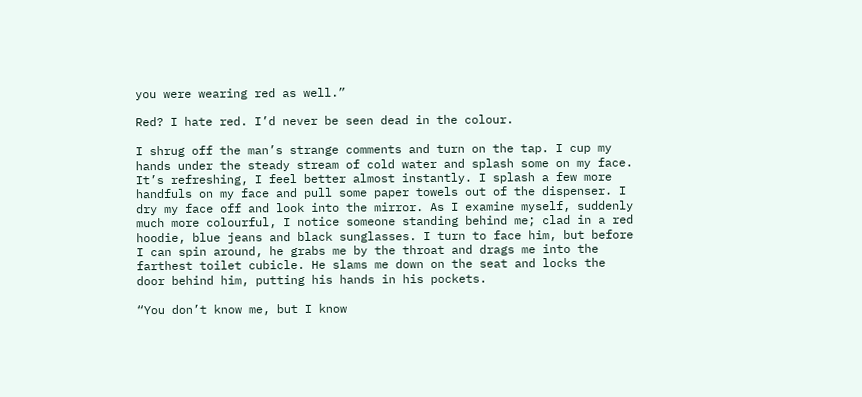you were wearing red as well.”

Red? I hate red. I’d never be seen dead in the colour.

I shrug off the man’s strange comments and turn on the tap. I cup my hands under the steady stream of cold water and splash some on my face. It’s refreshing, I feel better almost instantly. I splash a few more handfuls on my face and pull some paper towels out of the dispenser. I dry my face off and look into the mirror. As I examine myself, suddenly much more colourful, I notice someone standing behind me; clad in a red hoodie, blue jeans and black sunglasses. I turn to face him, but before I can spin around, he grabs me by the throat and drags me into the farthest toilet cubicle. He slams me down on the seat and locks the door behind him, putting his hands in his pockets.

“You don’t know me, but I know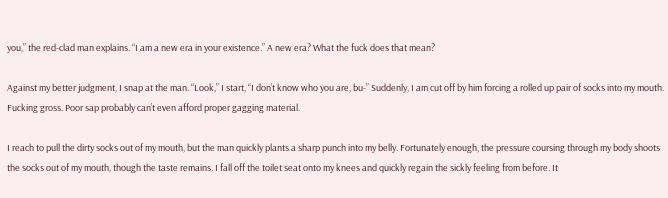you,” the red-clad man explains. “I am a new era in your existence.” A new era? What the fuck does that mean?

Against my better judgment, I snap at the man. “Look,” I start, “I don’t know who you are, bu-” Suddenly, I am cut off by him forcing a rolled up pair of socks into my mouth. Fucking gross. Poor sap probably can’t even afford proper gagging material.

I reach to pull the dirty socks out of my mouth, but the man quickly plants a sharp punch into my belly. Fortunately enough, the pressure coursing through my body shoots the socks out of my mouth, though the taste remains. I fall off the toilet seat onto my knees and quickly regain the sickly feeling from before. It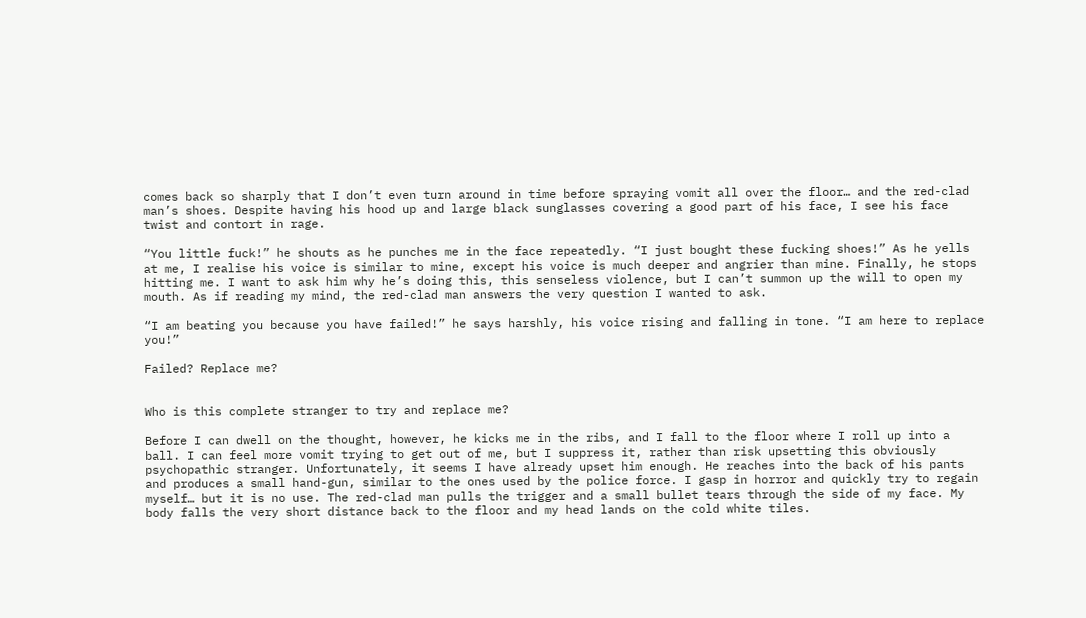comes back so sharply that I don’t even turn around in time before spraying vomit all over the floor… and the red-clad man’s shoes. Despite having his hood up and large black sunglasses covering a good part of his face, I see his face twist and contort in rage.

“You little fuck!” he shouts as he punches me in the face repeatedly. “I just bought these fucking shoes!” As he yells at me, I realise his voice is similar to mine, except his voice is much deeper and angrier than mine. Finally, he stops hitting me. I want to ask him why he’s doing this, this senseless violence, but I can’t summon up the will to open my mouth. As if reading my mind, the red-clad man answers the very question I wanted to ask.

“I am beating you because you have failed!” he says harshly, his voice rising and falling in tone. “I am here to replace you!”

Failed? Replace me?


Who is this complete stranger to try and replace me?

Before I can dwell on the thought, however, he kicks me in the ribs, and I fall to the floor where I roll up into a ball. I can feel more vomit trying to get out of me, but I suppress it, rather than risk upsetting this obviously psychopathic stranger. Unfortunately, it seems I have already upset him enough. He reaches into the back of his pants and produces a small hand-gun, similar to the ones used by the police force. I gasp in horror and quickly try to regain myself… but it is no use. The red-clad man pulls the trigger and a small bullet tears through the side of my face. My body falls the very short distance back to the floor and my head lands on the cold white tiles.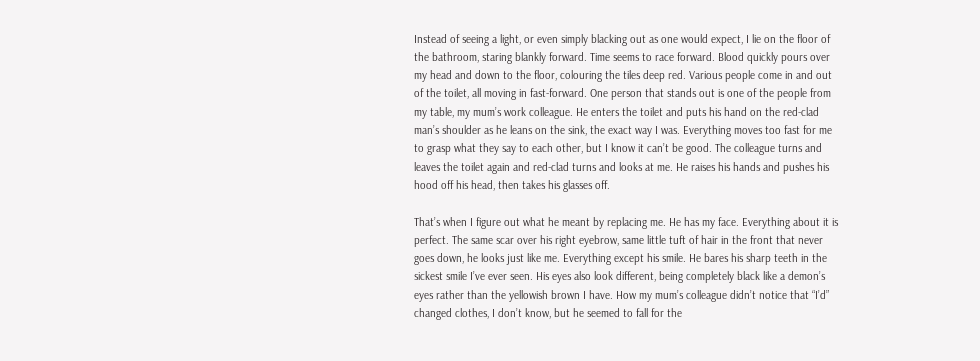Instead of seeing a light, or even simply blacking out as one would expect, I lie on the floor of the bathroom, staring blankly forward. Time seems to race forward. Blood quickly pours over my head and down to the floor, colouring the tiles deep red. Various people come in and out of the toilet, all moving in fast-forward. One person that stands out is one of the people from my table, my mum’s work colleague. He enters the toilet and puts his hand on the red-clad man’s shoulder as he leans on the sink, the exact way I was. Everything moves too fast for me to grasp what they say to each other, but I know it can’t be good. The colleague turns and leaves the toilet again and red-clad turns and looks at me. He raises his hands and pushes his hood off his head, then takes his glasses off.

That’s when I figure out what he meant by replacing me. He has my face. Everything about it is perfect. The same scar over his right eyebrow, same little tuft of hair in the front that never goes down, he looks just like me. Everything except his smile. He bares his sharp teeth in the sickest smile I’ve ever seen. His eyes also look different, being completely black like a demon’s eyes rather than the yellowish brown I have. How my mum’s colleague didn’t notice that “I’d” changed clothes, I don’t know, but he seemed to fall for the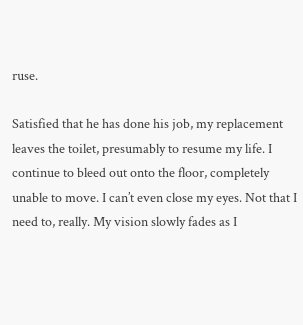ruse.

Satisfied that he has done his job, my replacement leaves the toilet, presumably to resume my life. I continue to bleed out onto the floor, completely unable to move. I can’t even close my eyes. Not that I need to, really. My vision slowly fades as I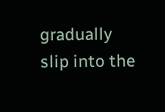gradually slip into the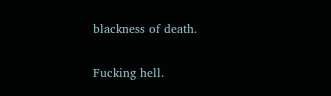blackness of death.

Fucking hell.